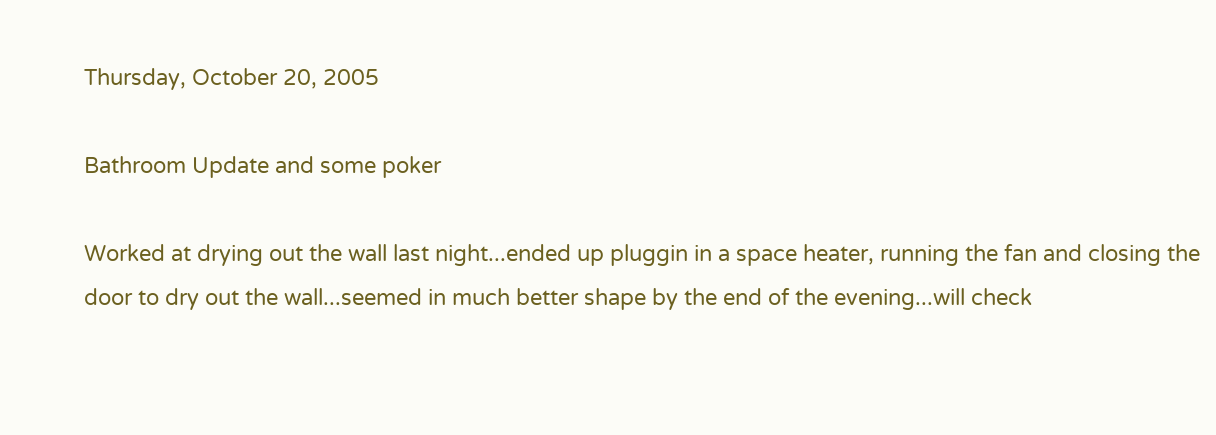Thursday, October 20, 2005

Bathroom Update and some poker

Worked at drying out the wall last night...ended up pluggin in a space heater, running the fan and closing the door to dry out the wall...seemed in much better shape by the end of the evening...will check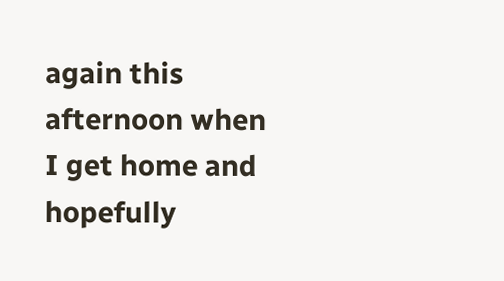again this afternoon when I get home and hopefully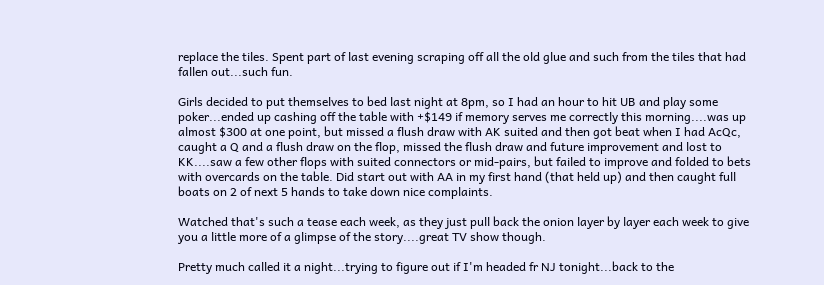replace the tiles. Spent part of last evening scraping off all the old glue and such from the tiles that had fallen out...such fun.

Girls decided to put themselves to bed last night at 8pm, so I had an hour to hit UB and play some poker...ended up cashing off the table with +$149 if memory serves me correctly this morning....was up almost $300 at one point, but missed a flush draw with AK suited and then got beat when I had AcQc, caught a Q and a flush draw on the flop, missed the flush draw and future improvement and lost to KK....saw a few other flops with suited connectors or mid-pairs, but failed to improve and folded to bets with overcards on the table. Did start out with AA in my first hand (that held up) and then caught full boats on 2 of next 5 hands to take down nice complaints.

Watched that's such a tease each week, as they just pull back the onion layer by layer each week to give you a little more of a glimpse of the story....great TV show though.

Pretty much called it a night...trying to figure out if I'm headed fr NJ tonight...back to the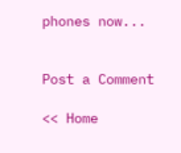phones now...


Post a Comment

<< Home